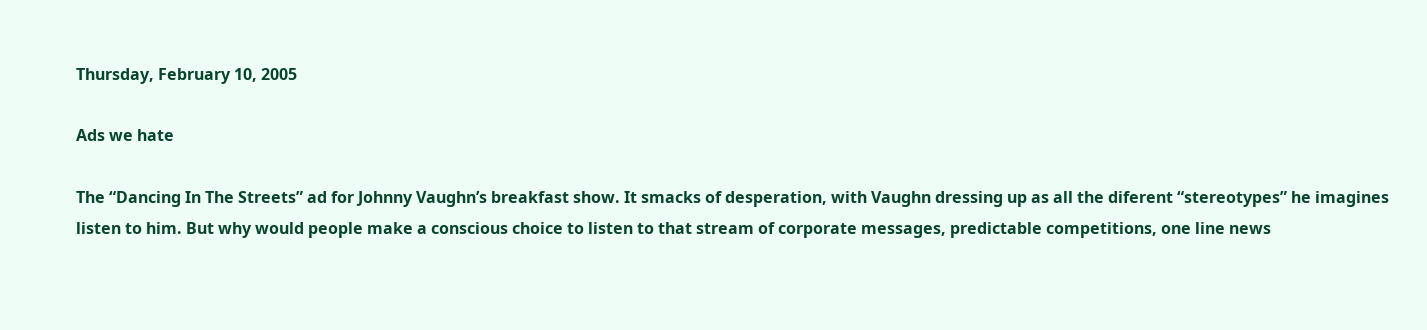Thursday, February 10, 2005

Ads we hate

The “Dancing In The Streets” ad for Johnny Vaughn’s breakfast show. It smacks of desperation, with Vaughn dressing up as all the diferent “stereotypes” he imagines listen to him. But why would people make a conscious choice to listen to that stream of corporate messages, predictable competitions, one line news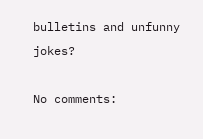bulletins and unfunny jokes?

No comments: